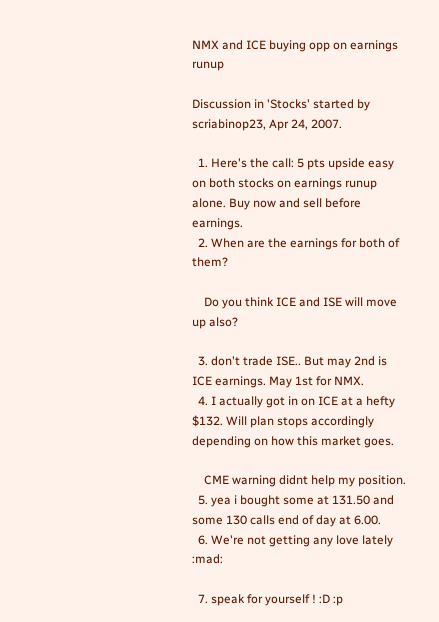NMX and ICE buying opp on earnings runup

Discussion in 'Stocks' started by scriabinop23, Apr 24, 2007.

  1. Here's the call: 5 pts upside easy on both stocks on earnings runup alone. Buy now and sell before earnings.
  2. When are the earnings for both of them?

    Do you think ICE and ISE will move up also?

  3. don't trade ISE.. But may 2nd is ICE earnings. May 1st for NMX.
  4. I actually got in on ICE at a hefty $132. Will plan stops accordingly depending on how this market goes.

    CME warning didnt help my position.
  5. yea i bought some at 131.50 and some 130 calls end of day at 6.00.
  6. We're not getting any love lately :mad:

  7. speak for yourself ! :D :p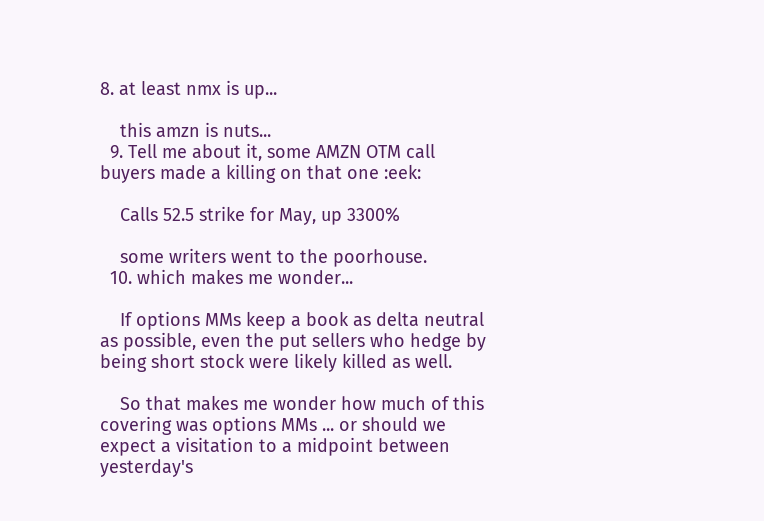8. at least nmx is up...

    this amzn is nuts...
  9. Tell me about it, some AMZN OTM call buyers made a killing on that one :eek:

    Calls 52.5 strike for May, up 3300%

    some writers went to the poorhouse.
  10. which makes me wonder...

    If options MMs keep a book as delta neutral as possible, even the put sellers who hedge by being short stock were likely killed as well.

    So that makes me wonder how much of this covering was options MMs ... or should we expect a visitation to a midpoint between yesterday's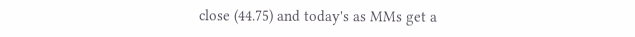close (44.75) and today's as MMs get a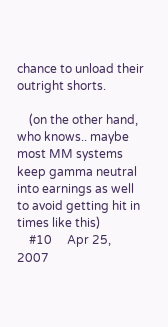chance to unload their outright shorts.

    (on the other hand, who knows.. maybe most MM systems keep gamma neutral into earnings as well to avoid getting hit in times like this)
    #10     Apr 25, 2007